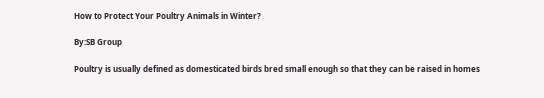How to Protect Your Poultry Animals in Winter?

By:SB Group

Poultry is usually defined as domesticated birds bred small enough so that they can be raised in homes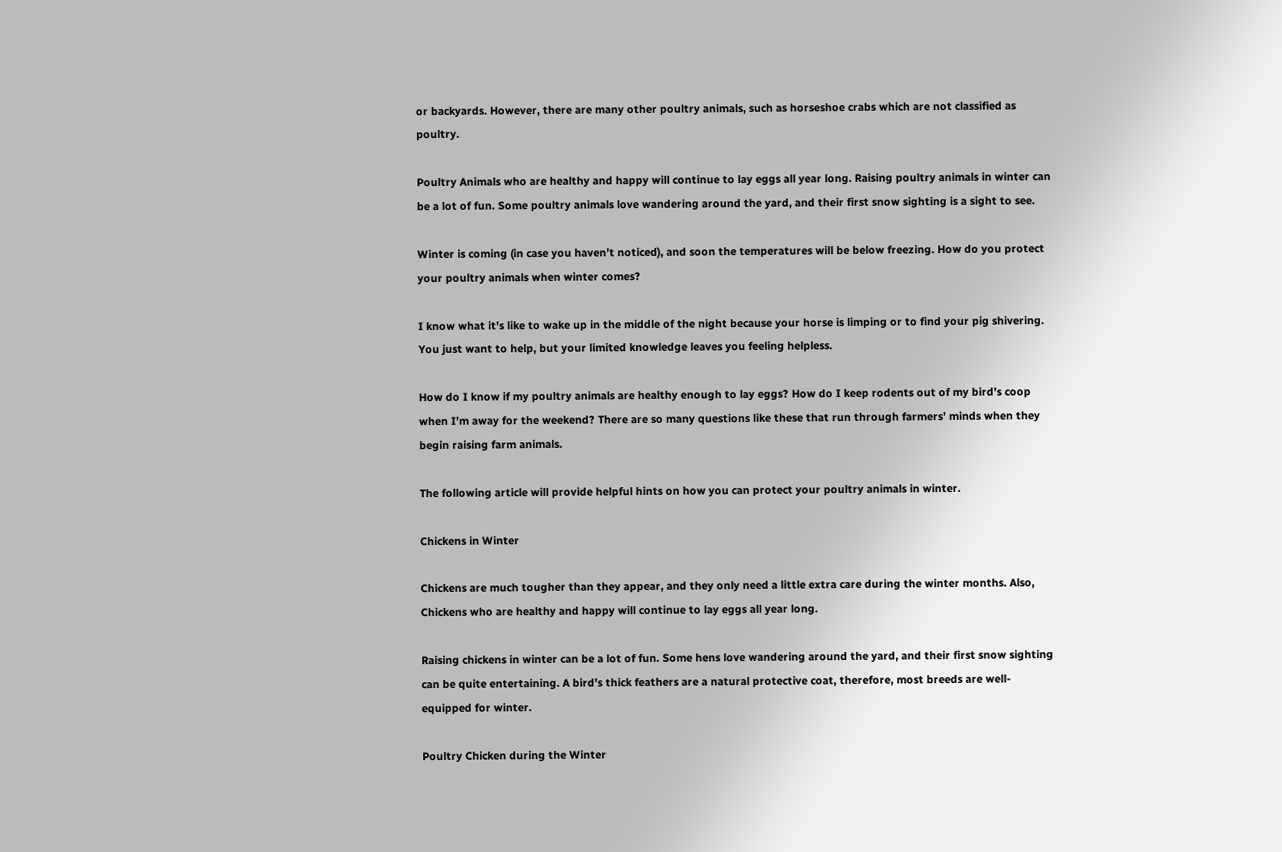or backyards. However, there are many other poultry animals, such as horseshoe crabs which are not classified as poultry.

Poultry Animals who are healthy and happy will continue to lay eggs all year long. Raising poultry animals in winter can be a lot of fun. Some poultry animals love wandering around the yard, and their first snow sighting is a sight to see.

Winter is coming (in case you haven’t noticed), and soon the temperatures will be below freezing. How do you protect your poultry animals when winter comes?

I know what it’s like to wake up in the middle of the night because your horse is limping or to find your pig shivering. You just want to help, but your limited knowledge leaves you feeling helpless.

How do I know if my poultry animals are healthy enough to lay eggs? How do I keep rodents out of my bird’s coop when I’m away for the weekend? There are so many questions like these that run through farmers’ minds when they begin raising farm animals.

The following article will provide helpful hints on how you can protect your poultry animals in winter.

Chickens in Winter

Chickens are much tougher than they appear, and they only need a little extra care during the winter months. Also, Chickens who are healthy and happy will continue to lay eggs all year long.

Raising chickens in winter can be a lot of fun. Some hens love wandering around the yard, and their first snow sighting can be quite entertaining. A bird’s thick feathers are a natural protective coat, therefore, most breeds are well-equipped for winter.

Poultry Chicken during the Winter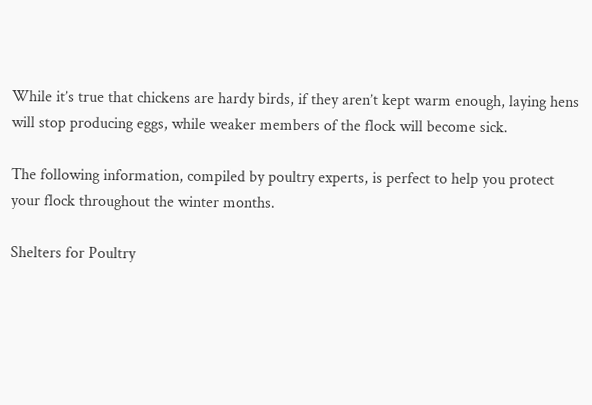While it’s true that chickens are hardy birds, if they aren’t kept warm enough, laying hens will stop producing eggs, while weaker members of the flock will become sick.

The following information, compiled by poultry experts, is perfect to help you protect your flock throughout the winter months.

Shelters for Poultry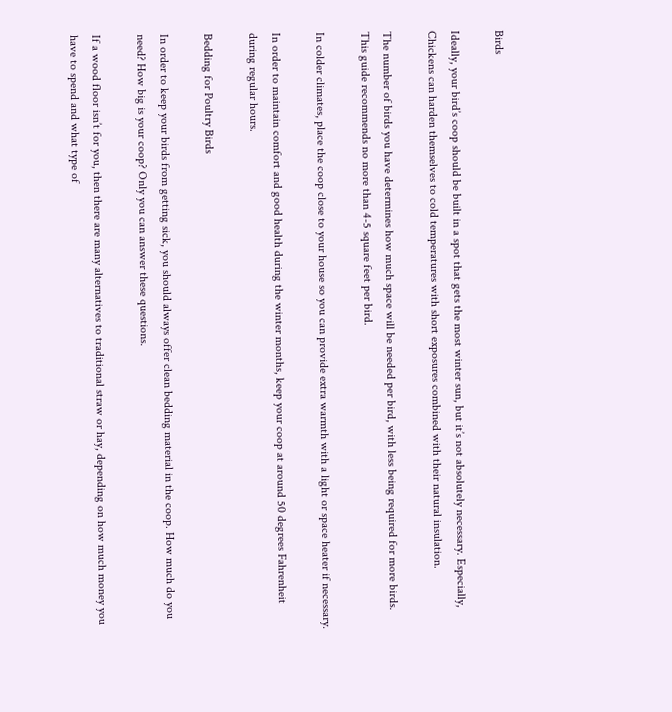Birds

Ideally, your bird’s coop should be built in a spot that gets the most winter sun, but it’s not absolutely necessary. Especially, Chickens can harden themselves to cold temperatures with short exposures combined with their natural insulation.

The number of birds you have determines how much space will be needed per bird, with less being required for more birds. This guide recommends no more than 4-5 square feet per bird.

In colder climates, place the coop close to your house so you can provide extra warmth with a light or space heater if necessary.

In order to maintain comfort and good health during the winter months, keep your coop at around 50 degrees Fahrenheit during regular hours.

Bedding for Poultry Birds

In order to keep your birds from getting sick, you should always offer clean bedding material in the coop. How much do you need? How big is your coop? Only you can answer these questions.

If a wood floor isn’t for you, then there are many alternatives to traditional straw or hay, depending on how much money you have to spend and what type of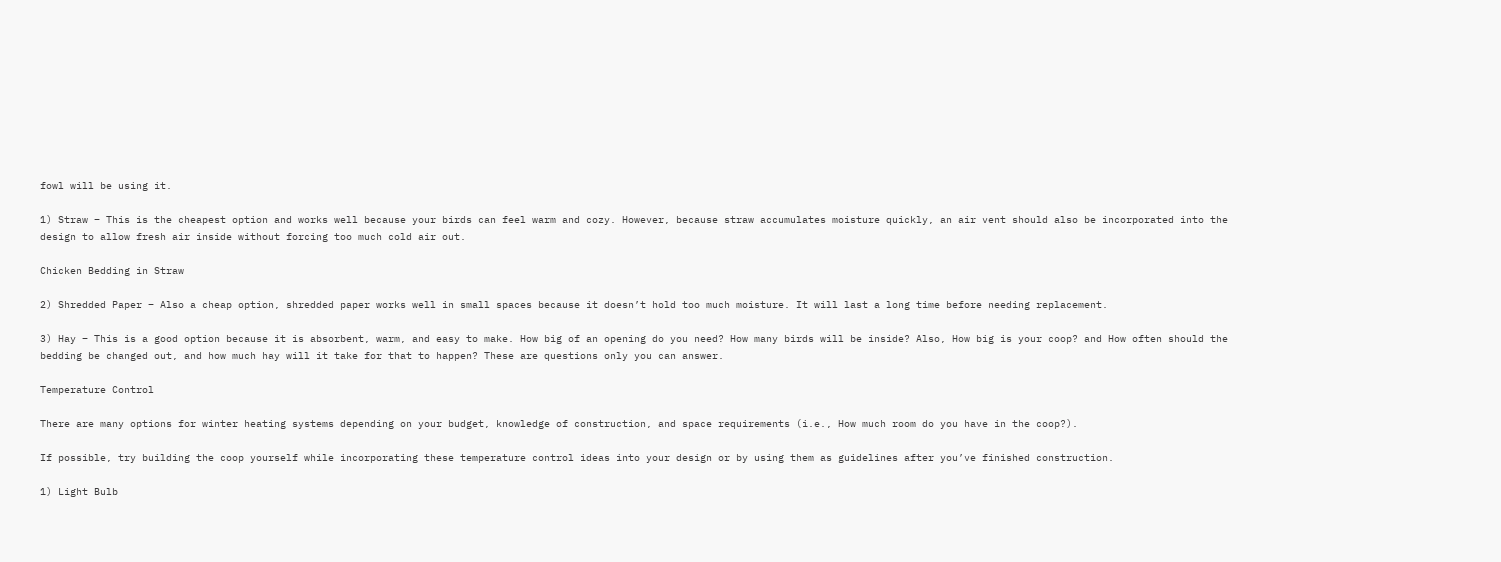fowl will be using it.

1) Straw – This is the cheapest option and works well because your birds can feel warm and cozy. However, because straw accumulates moisture quickly, an air vent should also be incorporated into the design to allow fresh air inside without forcing too much cold air out.

Chicken Bedding in Straw

2) Shredded Paper – Also a cheap option, shredded paper works well in small spaces because it doesn’t hold too much moisture. It will last a long time before needing replacement.

3) Hay – This is a good option because it is absorbent, warm, and easy to make. How big of an opening do you need? How many birds will be inside? Also, How big is your coop? and How often should the bedding be changed out, and how much hay will it take for that to happen? These are questions only you can answer.

Temperature Control

There are many options for winter heating systems depending on your budget, knowledge of construction, and space requirements (i.e., How much room do you have in the coop?).

If possible, try building the coop yourself while incorporating these temperature control ideas into your design or by using them as guidelines after you’ve finished construction.

1) Light Bulb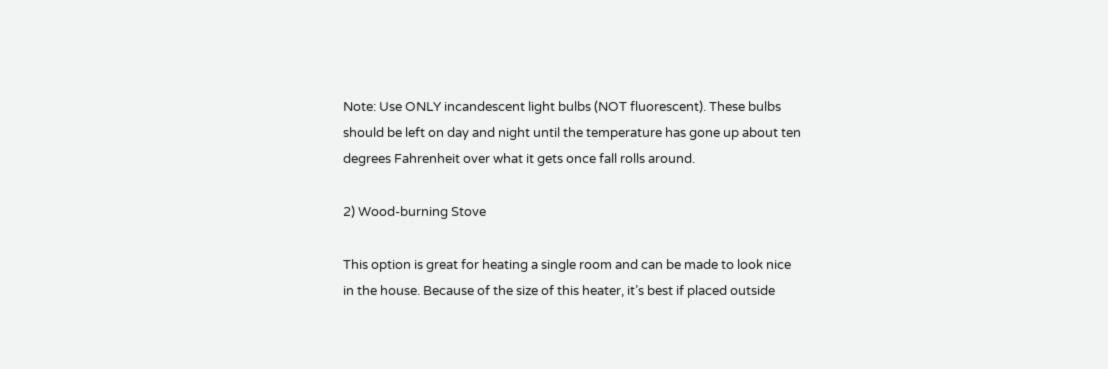Note: Use ONLY incandescent light bulbs (NOT fluorescent). These bulbs should be left on day and night until the temperature has gone up about ten degrees Fahrenheit over what it gets once fall rolls around.

2) Wood-burning Stove

This option is great for heating a single room and can be made to look nice in the house. Because of the size of this heater, it’s best if placed outside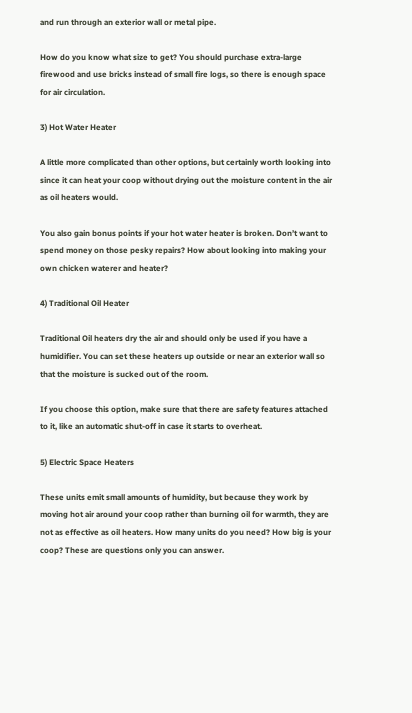and run through an exterior wall or metal pipe.

How do you know what size to get? You should purchase extra-large firewood and use bricks instead of small fire logs, so there is enough space for air circulation.

3) Hot Water Heater

A little more complicated than other options, but certainly worth looking into since it can heat your coop without drying out the moisture content in the air as oil heaters would.

You also gain bonus points if your hot water heater is broken. Don’t want to spend money on those pesky repairs? How about looking into making your own chicken waterer and heater?

4) Traditional Oil Heater

Traditional Oil heaters dry the air and should only be used if you have a humidifier. You can set these heaters up outside or near an exterior wall so that the moisture is sucked out of the room.

If you choose this option, make sure that there are safety features attached to it, like an automatic shut-off in case it starts to overheat.

5) Electric Space Heaters

These units emit small amounts of humidity, but because they work by moving hot air around your coop rather than burning oil for warmth, they are not as effective as oil heaters. How many units do you need? How big is your coop? These are questions only you can answer.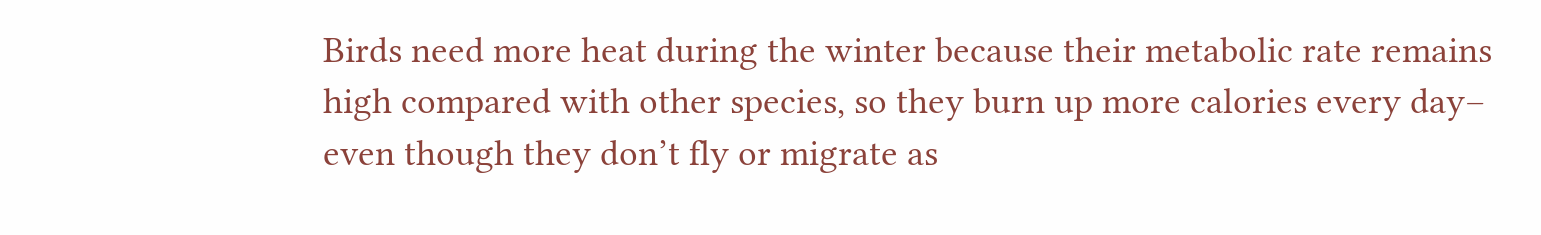Birds need more heat during the winter because their metabolic rate remains high compared with other species, so they burn up more calories every day– even though they don’t fly or migrate as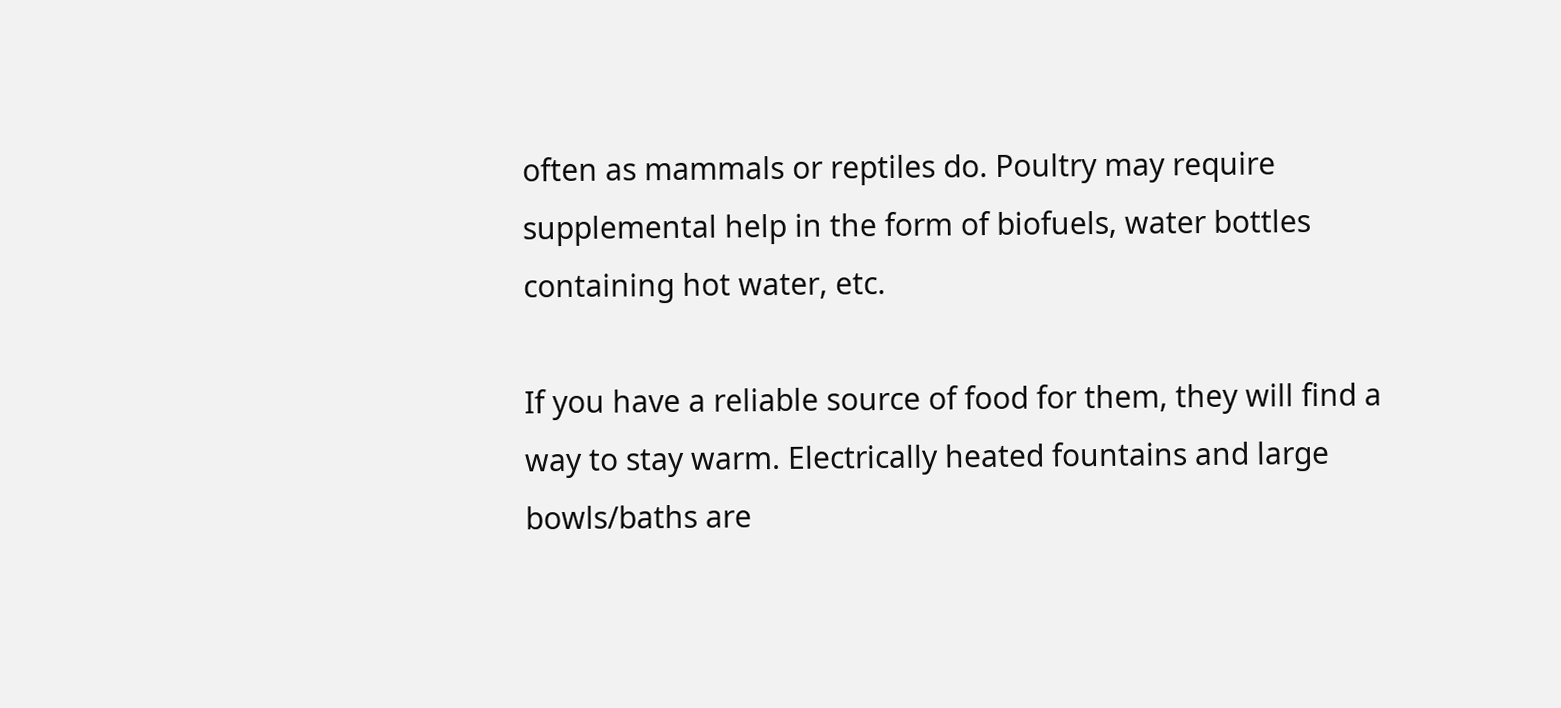often as mammals or reptiles do. Poultry may require supplemental help in the form of biofuels, water bottles containing hot water, etc.

If you have a reliable source of food for them, they will find a way to stay warm. Electrically heated fountains and large bowls/baths are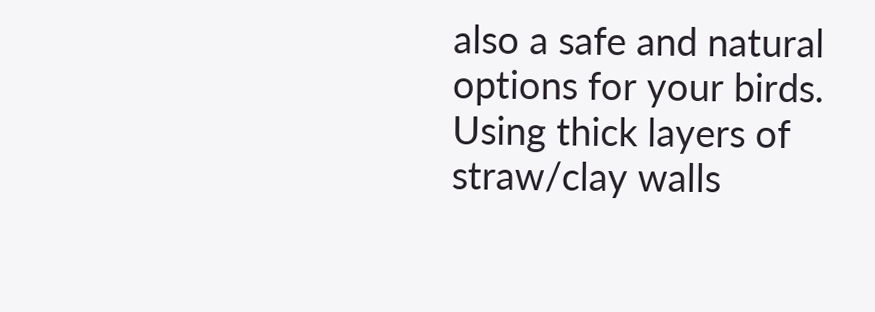also a safe and natural options for your birds. Using thick layers of straw/clay walls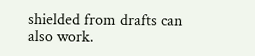shielded from drafts can also work.